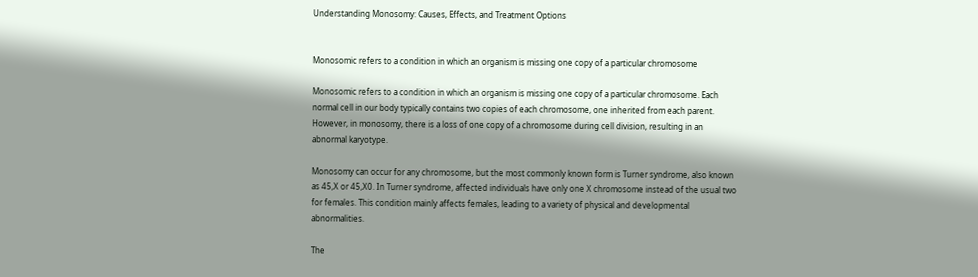Understanding Monosomy: Causes, Effects, and Treatment Options


Monosomic refers to a condition in which an organism is missing one copy of a particular chromosome

Monosomic refers to a condition in which an organism is missing one copy of a particular chromosome. Each normal cell in our body typically contains two copies of each chromosome, one inherited from each parent. However, in monosomy, there is a loss of one copy of a chromosome during cell division, resulting in an abnormal karyotype.

Monosomy can occur for any chromosome, but the most commonly known form is Turner syndrome, also known as 45,X or 45,X0. In Turner syndrome, affected individuals have only one X chromosome instead of the usual two for females. This condition mainly affects females, leading to a variety of physical and developmental abnormalities.

The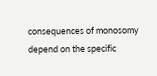consequences of monosomy depend on the specific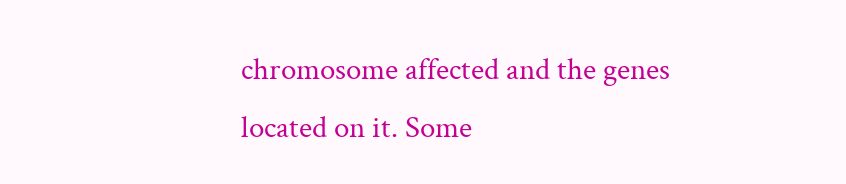chromosome affected and the genes located on it. Some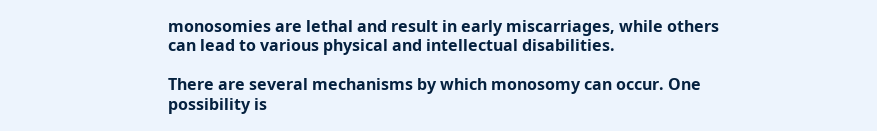monosomies are lethal and result in early miscarriages, while others can lead to various physical and intellectual disabilities.

There are several mechanisms by which monosomy can occur. One possibility is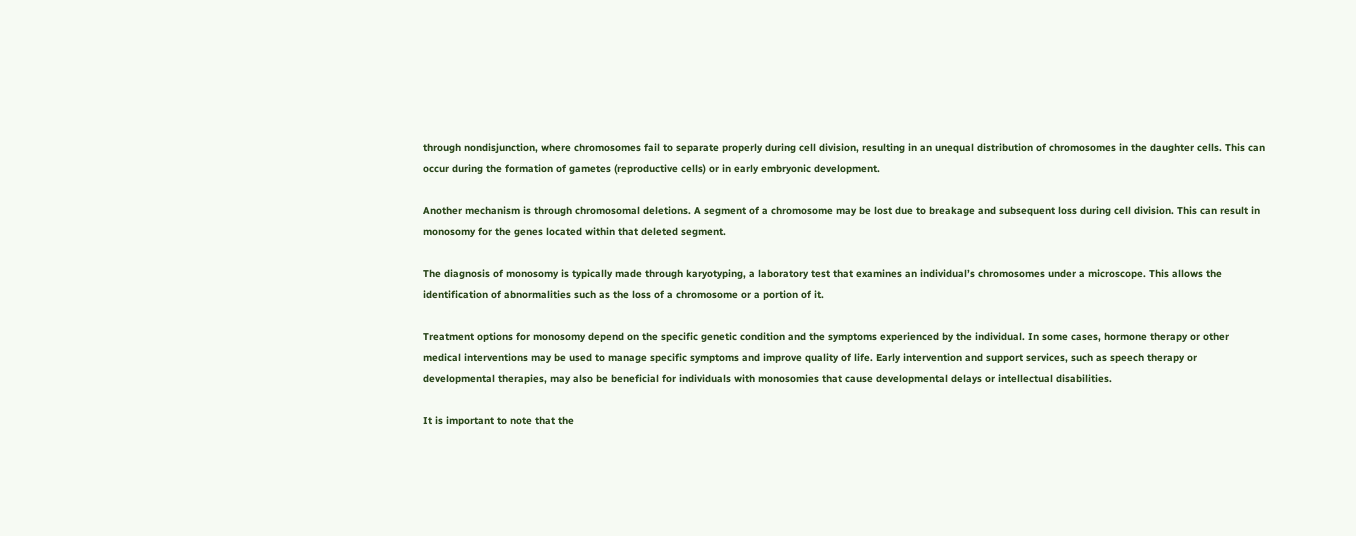through nondisjunction, where chromosomes fail to separate properly during cell division, resulting in an unequal distribution of chromosomes in the daughter cells. This can occur during the formation of gametes (reproductive cells) or in early embryonic development.

Another mechanism is through chromosomal deletions. A segment of a chromosome may be lost due to breakage and subsequent loss during cell division. This can result in monosomy for the genes located within that deleted segment.

The diagnosis of monosomy is typically made through karyotyping, a laboratory test that examines an individual’s chromosomes under a microscope. This allows the identification of abnormalities such as the loss of a chromosome or a portion of it.

Treatment options for monosomy depend on the specific genetic condition and the symptoms experienced by the individual. In some cases, hormone therapy or other medical interventions may be used to manage specific symptoms and improve quality of life. Early intervention and support services, such as speech therapy or developmental therapies, may also be beneficial for individuals with monosomies that cause developmental delays or intellectual disabilities.

It is important to note that the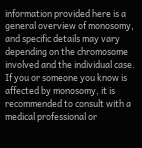information provided here is a general overview of monosomy, and specific details may vary depending on the chromosome involved and the individual case. If you or someone you know is affected by monosomy, it is recommended to consult with a medical professional or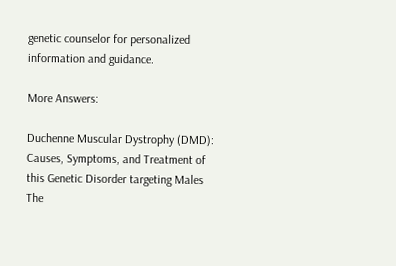genetic counselor for personalized information and guidance.

More Answers:

Duchenne Muscular Dystrophy (DMD): Causes, Symptoms, and Treatment of this Genetic Disorder targeting Males
The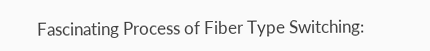Fascinating Process of Fiber Type Switching: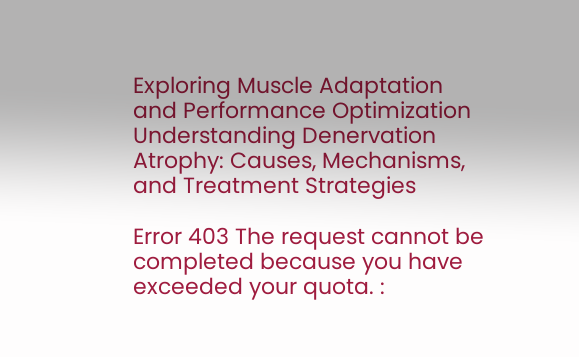Exploring Muscle Adaptation and Performance Optimization
Understanding Denervation Atrophy: Causes, Mechanisms, and Treatment Strategies

Error 403 The request cannot be completed because you have exceeded your quota. :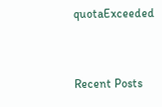quotaExceeded


Recent Posts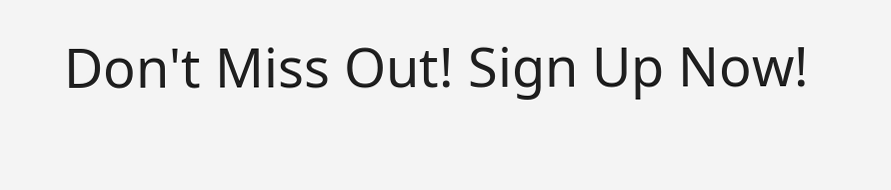Don't Miss Out! Sign Up Now!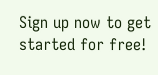Sign up now to get started for free!